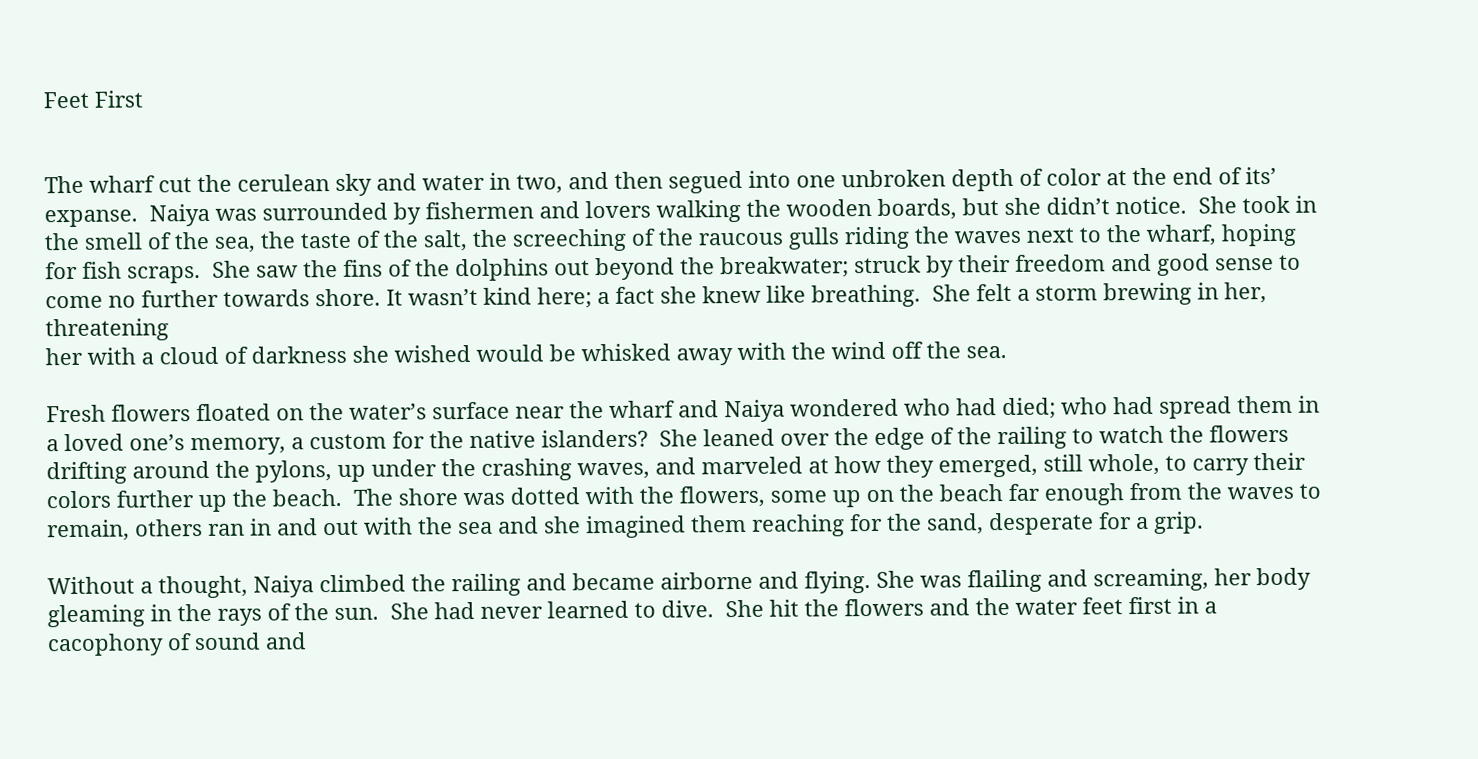Feet First


The wharf cut the cerulean sky and water in two, and then segued into one unbroken depth of color at the end of its’ expanse.  Naiya was surrounded by fishermen and lovers walking the wooden boards, but she didn’t notice.  She took in the smell of the sea, the taste of the salt, the screeching of the raucous gulls riding the waves next to the wharf, hoping for fish scraps.  She saw the fins of the dolphins out beyond the breakwater; struck by their freedom and good sense to come no further towards shore. It wasn’t kind here; a fact she knew like breathing.  She felt a storm brewing in her, threatening
her with a cloud of darkness she wished would be whisked away with the wind off the sea.

Fresh flowers floated on the water’s surface near the wharf and Naiya wondered who had died; who had spread them in a loved one’s memory, a custom for the native islanders?  She leaned over the edge of the railing to watch the flowers drifting around the pylons, up under the crashing waves, and marveled at how they emerged, still whole, to carry their colors further up the beach.  The shore was dotted with the flowers, some up on the beach far enough from the waves to remain, others ran in and out with the sea and she imagined them reaching for the sand, desperate for a grip.

Without a thought, Naiya climbed the railing and became airborne and flying. She was flailing and screaming, her body gleaming in the rays of the sun.  She had never learned to dive.  She hit the flowers and the water feet first in a cacophony of sound and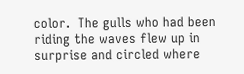color.  The gulls who had been riding the waves flew up in surprise and circled where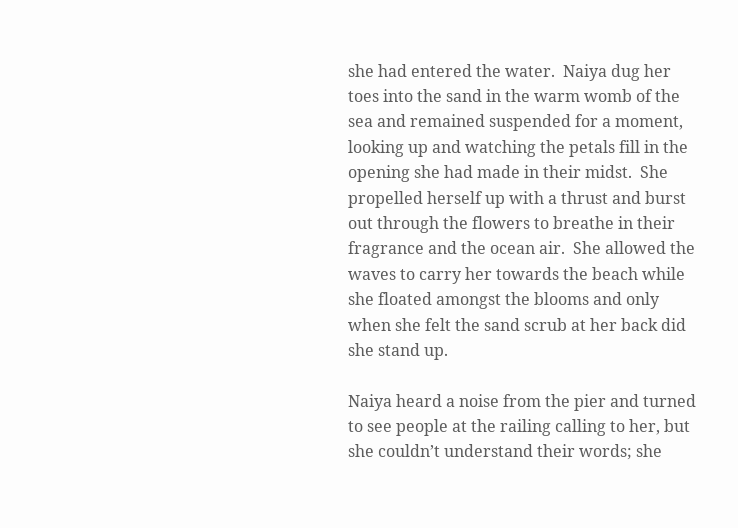she had entered the water.  Naiya dug her toes into the sand in the warm womb of the sea and remained suspended for a moment, looking up and watching the petals fill in the opening she had made in their midst.  She propelled herself up with a thrust and burst out through the flowers to breathe in their fragrance and the ocean air.  She allowed the waves to carry her towards the beach while she floated amongst the blooms and only when she felt the sand scrub at her back did she stand up.

Naiya heard a noise from the pier and turned to see people at the railing calling to her, but she couldn’t understand their words; she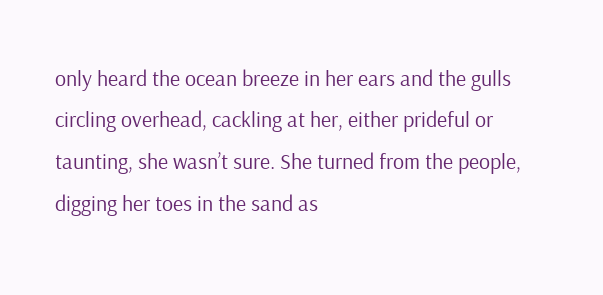only heard the ocean breeze in her ears and the gulls circling overhead, cackling at her, either prideful or
taunting, she wasn’t sure. She turned from the people, digging her toes in the sand as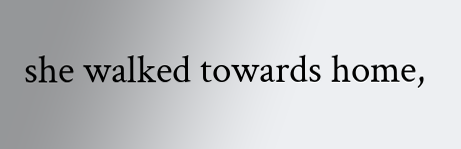she walked towards home,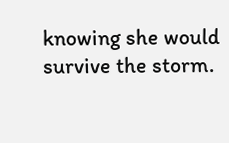knowing she would survive the storm.